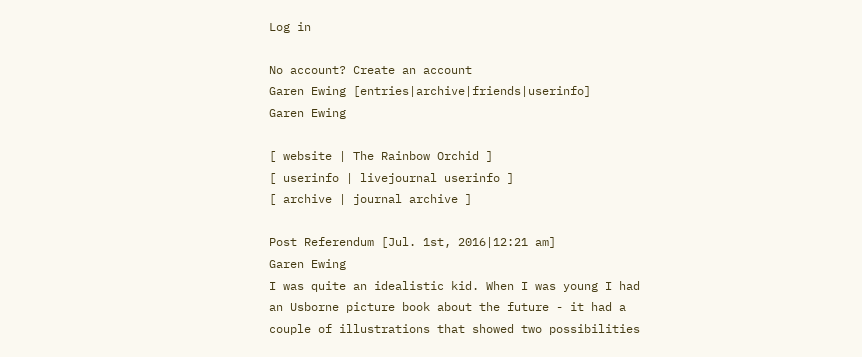Log in

No account? Create an account
Garen Ewing [entries|archive|friends|userinfo]
Garen Ewing

[ website | The Rainbow Orchid ]
[ userinfo | livejournal userinfo ]
[ archive | journal archive ]

Post Referendum [Jul. 1st, 2016|12:21 am]
Garen Ewing
I was quite an idealistic kid. When I was young I had an Usborne picture book about the future - it had a couple of illustrations that showed two possibilities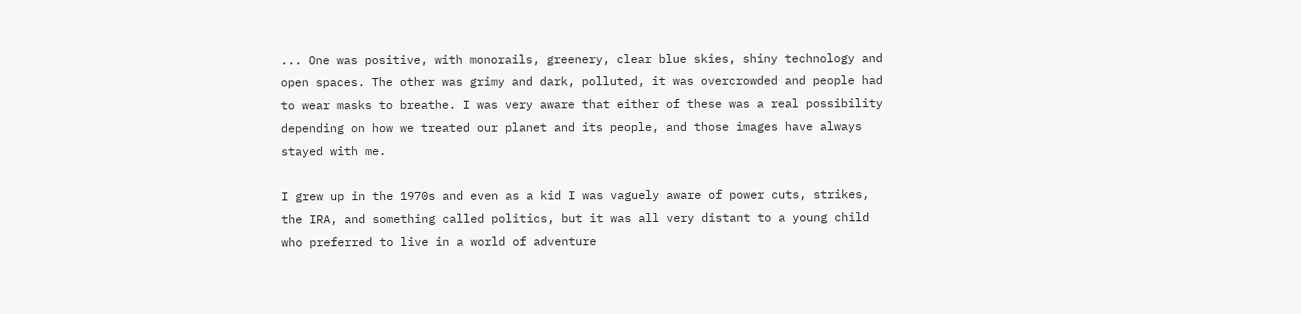... One was positive, with monorails, greenery, clear blue skies, shiny technology and open spaces. The other was grimy and dark, polluted, it was overcrowded and people had to wear masks to breathe. I was very aware that either of these was a real possibility depending on how we treated our planet and its people, and those images have always stayed with me.

I grew up in the 1970s and even as a kid I was vaguely aware of power cuts, strikes, the IRA, and something called politics, but it was all very distant to a young child who preferred to live in a world of adventure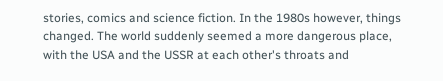stories, comics and science fiction. In the 1980s however, things changed. The world suddenly seemed a more dangerous place, with the USA and the USSR at each other's throats and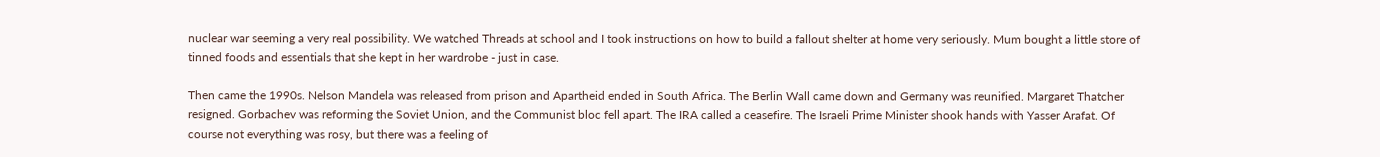nuclear war seeming a very real possibility. We watched Threads at school and I took instructions on how to build a fallout shelter at home very seriously. Mum bought a little store of tinned foods and essentials that she kept in her wardrobe - just in case.

Then came the 1990s. Nelson Mandela was released from prison and Apartheid ended in South Africa. The Berlin Wall came down and Germany was reunified. Margaret Thatcher resigned. Gorbachev was reforming the Soviet Union, and the Communist bloc fell apart. The IRA called a ceasefire. The Israeli Prime Minister shook hands with Yasser Arafat. Of course not everything was rosy, but there was a feeling of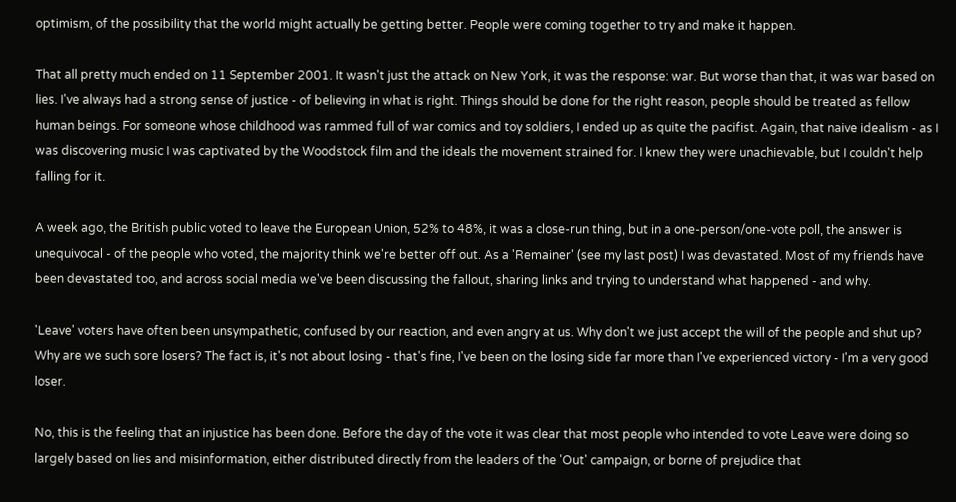optimism, of the possibility that the world might actually be getting better. People were coming together to try and make it happen.

That all pretty much ended on 11 September 2001. It wasn't just the attack on New York, it was the response: war. But worse than that, it was war based on lies. I've always had a strong sense of justice - of believing in what is right. Things should be done for the right reason, people should be treated as fellow human beings. For someone whose childhood was rammed full of war comics and toy soldiers, I ended up as quite the pacifist. Again, that naive idealism - as I was discovering music I was captivated by the Woodstock film and the ideals the movement strained for. I knew they were unachievable, but I couldn't help falling for it.

A week ago, the British public voted to leave the European Union, 52% to 48%, it was a close-run thing, but in a one-person/one-vote poll, the answer is unequivocal - of the people who voted, the majority think we're better off out. As a 'Remainer' (see my last post) I was devastated. Most of my friends have been devastated too, and across social media we've been discussing the fallout, sharing links and trying to understand what happened - and why.

'Leave' voters have often been unsympathetic, confused by our reaction, and even angry at us. Why don't we just accept the will of the people and shut up? Why are we such sore losers? The fact is, it's not about losing - that's fine, I've been on the losing side far more than I've experienced victory - I'm a very good loser.

No, this is the feeling that an injustice has been done. Before the day of the vote it was clear that most people who intended to vote Leave were doing so largely based on lies and misinformation, either distributed directly from the leaders of the 'Out' campaign, or borne of prejudice that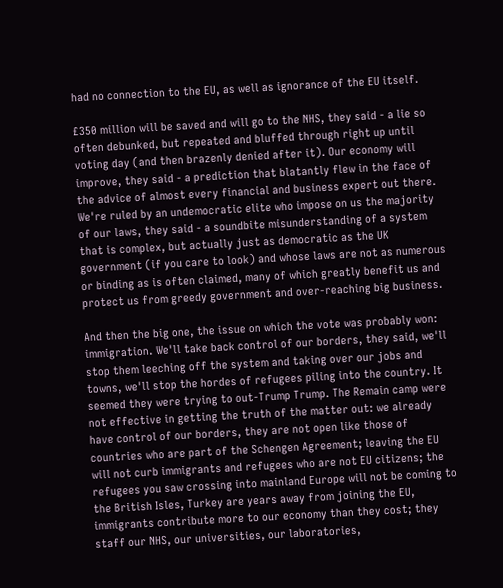had no connection to the EU, as well as ignorance of the EU itself.

£350 million will be saved and will go to the NHS, they said - a lie so often debunked, but repeated and bluffed through right up until voting day (and then brazenly denied after it). Our economy will improve, they said - a prediction that blatantly flew in the face of the advice of almost every financial and business expert out there. We're ruled by an undemocratic elite who impose on us the majority of our laws, they said - a soundbite misunderstanding of a system that is complex, but actually just as democratic as the UK government (if you care to look) and whose laws are not as numerous or binding as is often claimed, many of which greatly benefit us and protect us from greedy government and over-reaching big business.

And then the big one, the issue on which the vote was probably won: immigration. We'll take back control of our borders, they said, we'll stop them leeching off the system and taking over our jobs and towns, we'll stop the hordes of refugees piling into the country. It seemed they were trying to out-Trump Trump. The Remain camp were not effective in getting the truth of the matter out: we already have control of our borders, they are not open like those of countries who are part of the Schengen Agreement; leaving the EU will not curb immigrants and refugees who are not EU citizens; the refugees you saw crossing into mainland Europe will not be coming to the British Isles, Turkey are years away from joining the EU, immigrants contribute more to our economy than they cost; they staff our NHS, our universities, our laboratories,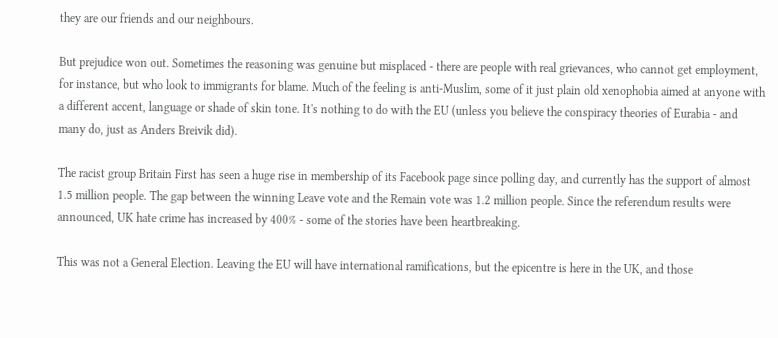they are our friends and our neighbours.

But prejudice won out. Sometimes the reasoning was genuine but misplaced - there are people with real grievances, who cannot get employment, for instance, but who look to immigrants for blame. Much of the feeling is anti-Muslim, some of it just plain old xenophobia aimed at anyone with a different accent, language or shade of skin tone. It's nothing to do with the EU (unless you believe the conspiracy theories of Eurabia - and many do, just as Anders Breivik did).

The racist group Britain First has seen a huge rise in membership of its Facebook page since polling day, and currently has the support of almost 1.5 million people. The gap between the winning Leave vote and the Remain vote was 1.2 million people. Since the referendum results were announced, UK hate crime has increased by 400% - some of the stories have been heartbreaking.

This was not a General Election. Leaving the EU will have international ramifications, but the epicentre is here in the UK, and those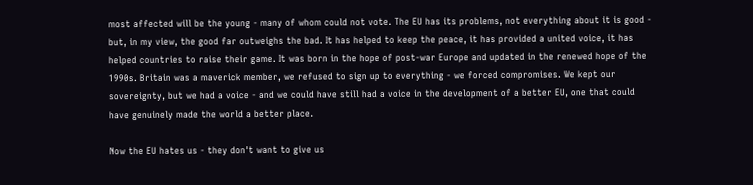most affected will be the young - many of whom could not vote. The EU has its problems, not everything about it is good - but, in my view, the good far outweighs the bad. It has helped to keep the peace, it has provided a united voice, it has helped countries to raise their game. It was born in the hope of post-war Europe and updated in the renewed hope of the 1990s. Britain was a maverick member, we refused to sign up to everything - we forced compromises. We kept our sovereignty, but we had a voice - and we could have still had a voice in the development of a better EU, one that could have genuinely made the world a better place.

Now the EU hates us - they don't want to give us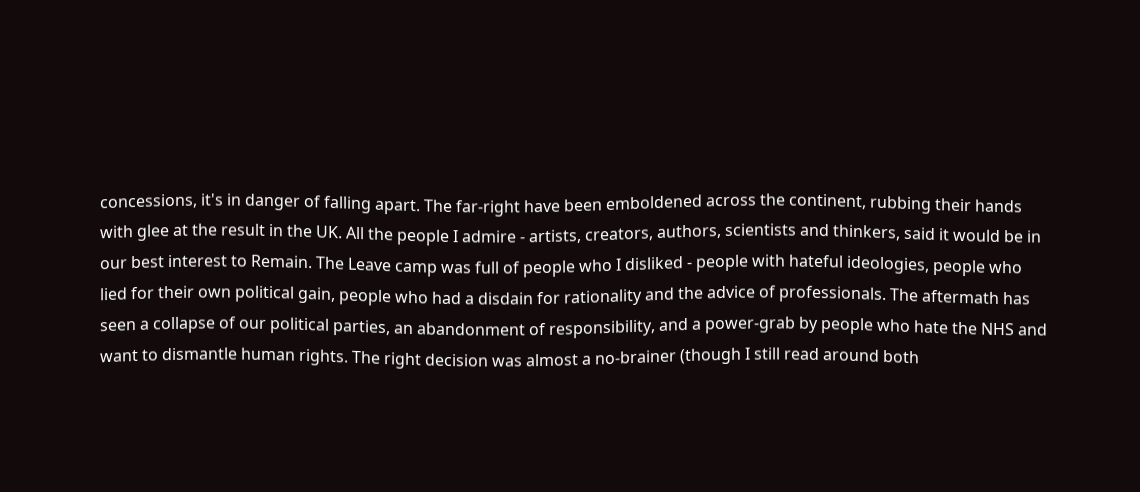concessions, it's in danger of falling apart. The far-right have been emboldened across the continent, rubbing their hands with glee at the result in the UK. All the people I admire - artists, creators, authors, scientists and thinkers, said it would be in our best interest to Remain. The Leave camp was full of people who I disliked - people with hateful ideologies, people who lied for their own political gain, people who had a disdain for rationality and the advice of professionals. The aftermath has seen a collapse of our political parties, an abandonment of responsibility, and a power-grab by people who hate the NHS and want to dismantle human rights. The right decision was almost a no-brainer (though I still read around both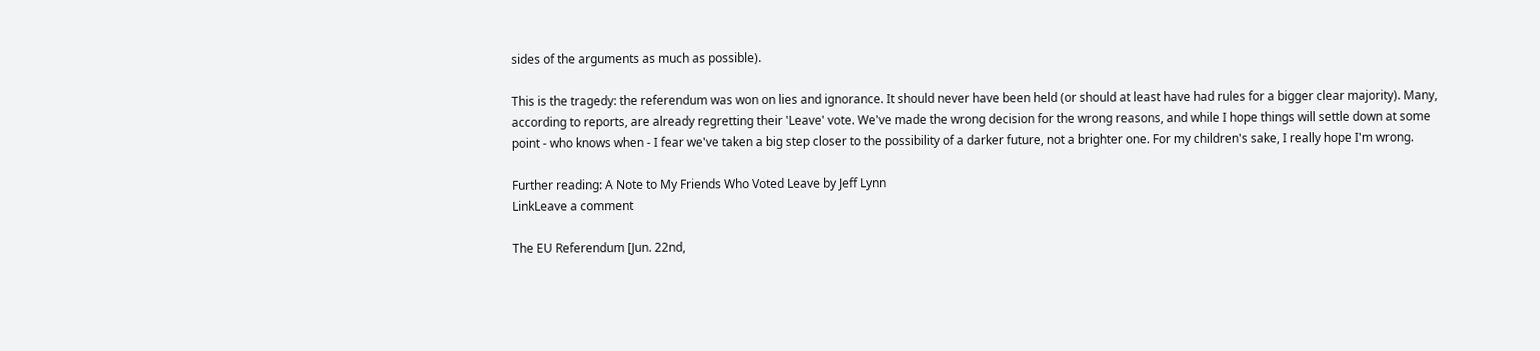sides of the arguments as much as possible).

This is the tragedy: the referendum was won on lies and ignorance. It should never have been held (or should at least have had rules for a bigger clear majority). Many, according to reports, are already regretting their 'Leave' vote. We've made the wrong decision for the wrong reasons, and while I hope things will settle down at some point - who knows when - I fear we've taken a big step closer to the possibility of a darker future, not a brighter one. For my children's sake, I really hope I'm wrong.

Further reading: A Note to My Friends Who Voted Leave by Jeff Lynn
LinkLeave a comment

The EU Referendum [Jun. 22nd,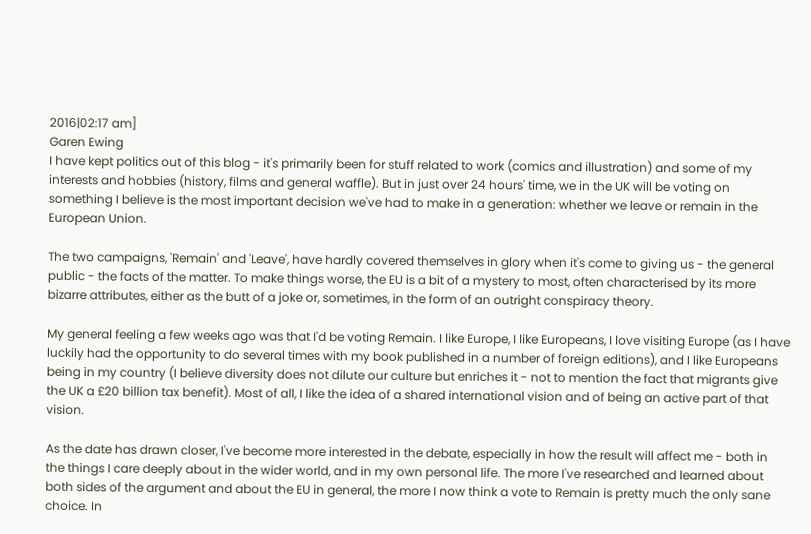2016|02:17 am]
Garen Ewing
I have kept politics out of this blog - it's primarily been for stuff related to work (comics and illustration) and some of my interests and hobbies (history, films and general waffle). But in just over 24 hours' time, we in the UK will be voting on something I believe is the most important decision we've had to make in a generation: whether we leave or remain in the European Union.

The two campaigns, 'Remain' and 'Leave', have hardly covered themselves in glory when it's come to giving us - the general public - the facts of the matter. To make things worse, the EU is a bit of a mystery to most, often characterised by its more bizarre attributes, either as the butt of a joke or, sometimes, in the form of an outright conspiracy theory.

My general feeling a few weeks ago was that I'd be voting Remain. I like Europe, I like Europeans, I love visiting Europe (as I have luckily had the opportunity to do several times with my book published in a number of foreign editions), and I like Europeans being in my country (I believe diversity does not dilute our culture but enriches it - not to mention the fact that migrants give the UK a £20 billion tax benefit). Most of all, I like the idea of a shared international vision and of being an active part of that vision.

As the date has drawn closer, I've become more interested in the debate, especially in how the result will affect me - both in the things I care deeply about in the wider world, and in my own personal life. The more I've researched and learned about both sides of the argument and about the EU in general, the more I now think a vote to Remain is pretty much the only sane choice. In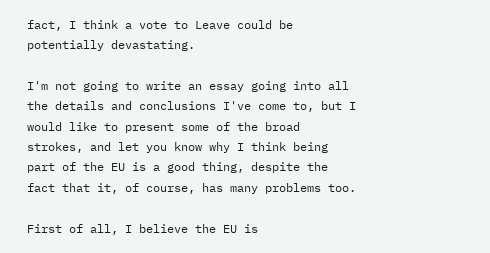fact, I think a vote to Leave could be potentially devastating.

I'm not going to write an essay going into all the details and conclusions I've come to, but I would like to present some of the broad strokes, and let you know why I think being part of the EU is a good thing, despite the fact that it, of course, has many problems too.

First of all, I believe the EU is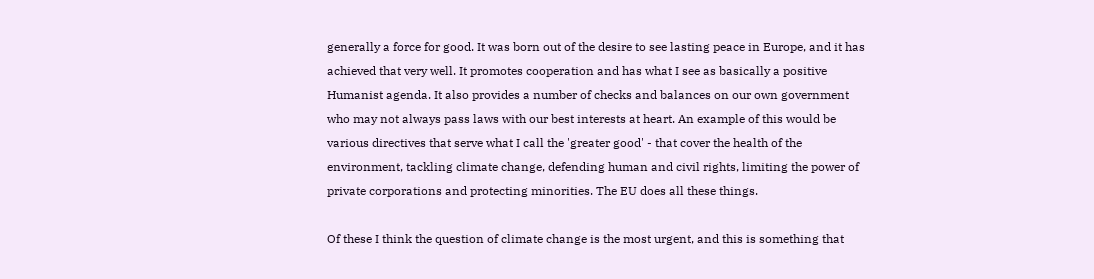generally a force for good. It was born out of the desire to see lasting peace in Europe, and it has achieved that very well. It promotes cooperation and has what I see as basically a positive Humanist agenda. It also provides a number of checks and balances on our own government who may not always pass laws with our best interests at heart. An example of this would be various directives that serve what I call the 'greater good' - that cover the health of the environment, tackling climate change, defending human and civil rights, limiting the power of private corporations and protecting minorities. The EU does all these things.

Of these I think the question of climate change is the most urgent, and this is something that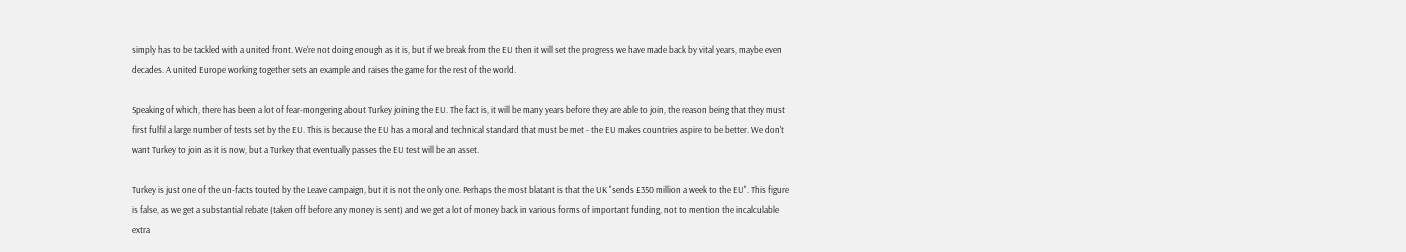simply has to be tackled with a united front. We're not doing enough as it is, but if we break from the EU then it will set the progress we have made back by vital years, maybe even decades. A united Europe working together sets an example and raises the game for the rest of the world.

Speaking of which, there has been a lot of fear-mongering about Turkey joining the EU. The fact is, it will be many years before they are able to join, the reason being that they must first fulfil a large number of tests set by the EU. This is because the EU has a moral and technical standard that must be met - the EU makes countries aspire to be better. We don't want Turkey to join as it is now, but a Turkey that eventually passes the EU test will be an asset.

Turkey is just one of the un-facts touted by the Leave campaign, but it is not the only one. Perhaps the most blatant is that the UK "sends £350 million a week to the EU". This figure is false, as we get a substantial rebate (taken off before any money is sent) and we get a lot of money back in various forms of important funding, not to mention the incalculable extra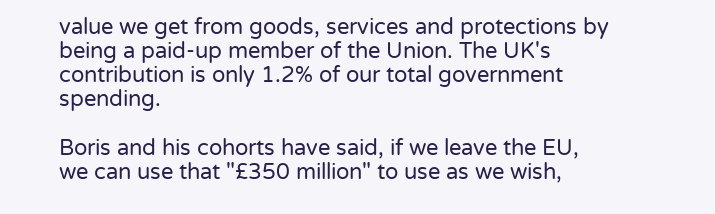value we get from goods, services and protections by being a paid-up member of the Union. The UK's contribution is only 1.2% of our total government spending.

Boris and his cohorts have said, if we leave the EU, we can use that "£350 million" to use as we wish,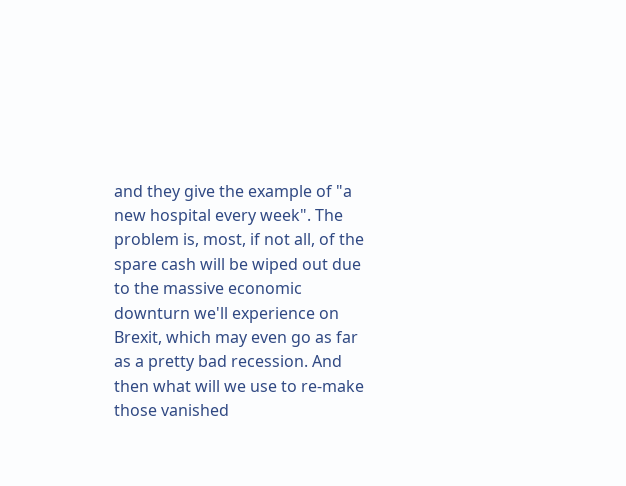and they give the example of "a new hospital every week". The problem is, most, if not all, of the spare cash will be wiped out due to the massive economic downturn we'll experience on Brexit, which may even go as far as a pretty bad recession. And then what will we use to re-make those vanished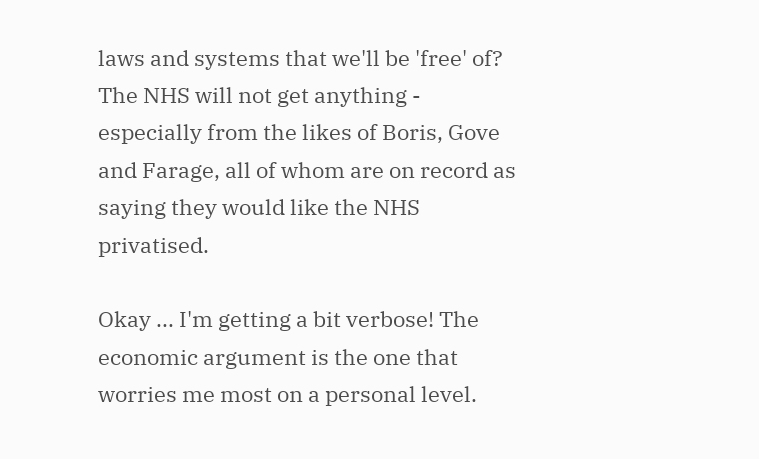laws and systems that we'll be 'free' of? The NHS will not get anything - especially from the likes of Boris, Gove and Farage, all of whom are on record as saying they would like the NHS privatised.

Okay ... I'm getting a bit verbose! The economic argument is the one that worries me most on a personal level.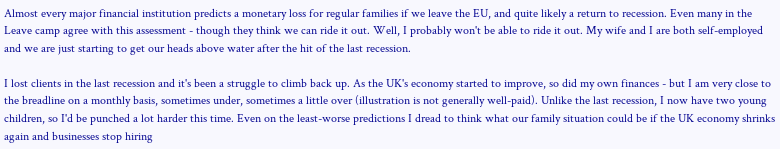Almost every major financial institution predicts a monetary loss for regular families if we leave the EU, and quite likely a return to recession. Even many in the Leave camp agree with this assessment - though they think we can ride it out. Well, I probably won't be able to ride it out. My wife and I are both self-employed and we are just starting to get our heads above water after the hit of the last recession.

I lost clients in the last recession and it's been a struggle to climb back up. As the UK's economy started to improve, so did my own finances - but I am very close to the breadline on a monthly basis, sometimes under, sometimes a little over (illustration is not generally well-paid). Unlike the last recession, I now have two young children, so I'd be punched a lot harder this time. Even on the least-worse predictions I dread to think what our family situation could be if the UK economy shrinks again and businesses stop hiring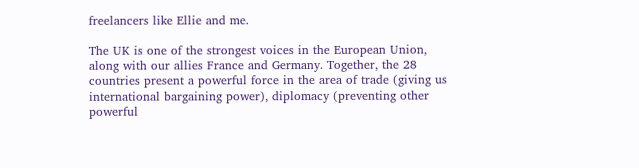freelancers like Ellie and me.

The UK is one of the strongest voices in the European Union, along with our allies France and Germany. Together, the 28 countries present a powerful force in the area of trade (giving us international bargaining power), diplomacy (preventing other powerful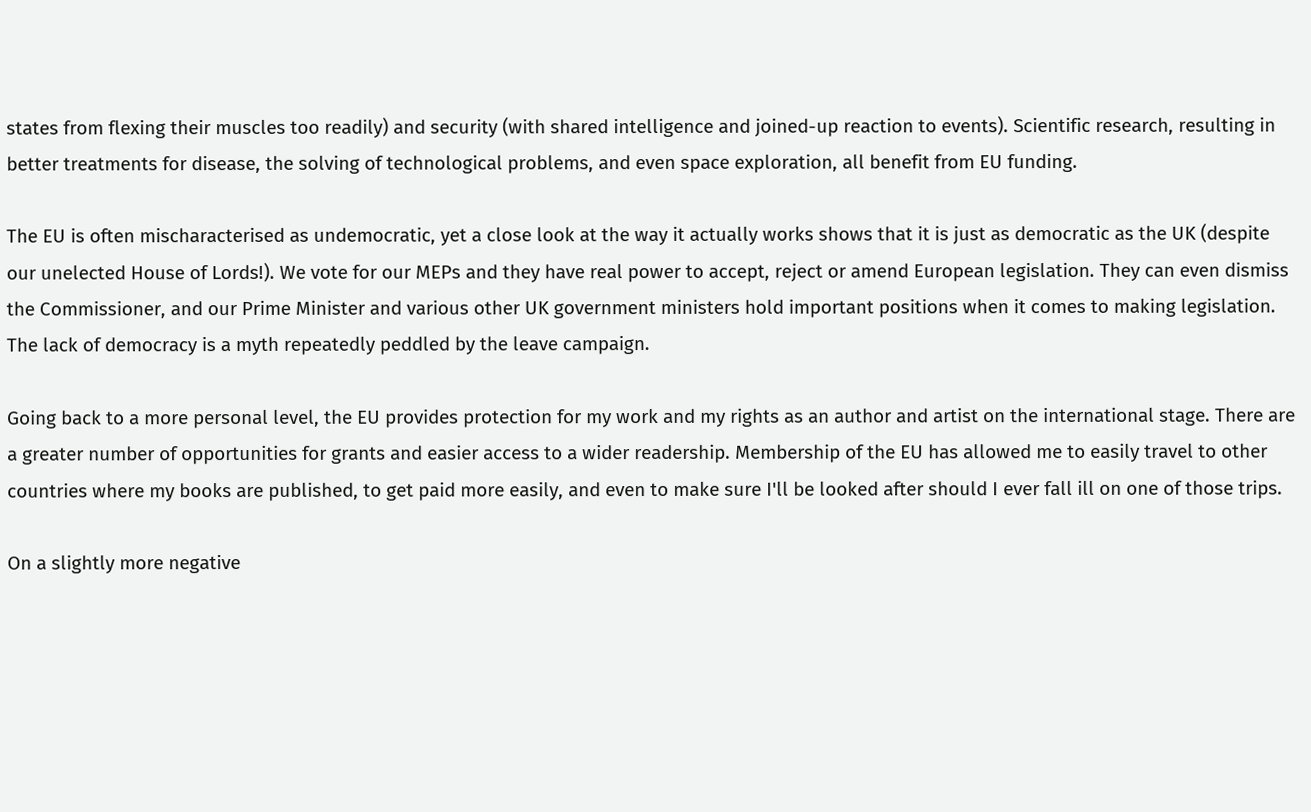states from flexing their muscles too readily) and security (with shared intelligence and joined-up reaction to events). Scientific research, resulting in better treatments for disease, the solving of technological problems, and even space exploration, all benefit from EU funding.

The EU is often mischaracterised as undemocratic, yet a close look at the way it actually works shows that it is just as democratic as the UK (despite our unelected House of Lords!). We vote for our MEPs and they have real power to accept, reject or amend European legislation. They can even dismiss the Commissioner, and our Prime Minister and various other UK government ministers hold important positions when it comes to making legislation. The lack of democracy is a myth repeatedly peddled by the leave campaign.

Going back to a more personal level, the EU provides protection for my work and my rights as an author and artist on the international stage. There are a greater number of opportunities for grants and easier access to a wider readership. Membership of the EU has allowed me to easily travel to other countries where my books are published, to get paid more easily, and even to make sure I'll be looked after should I ever fall ill on one of those trips.

On a slightly more negative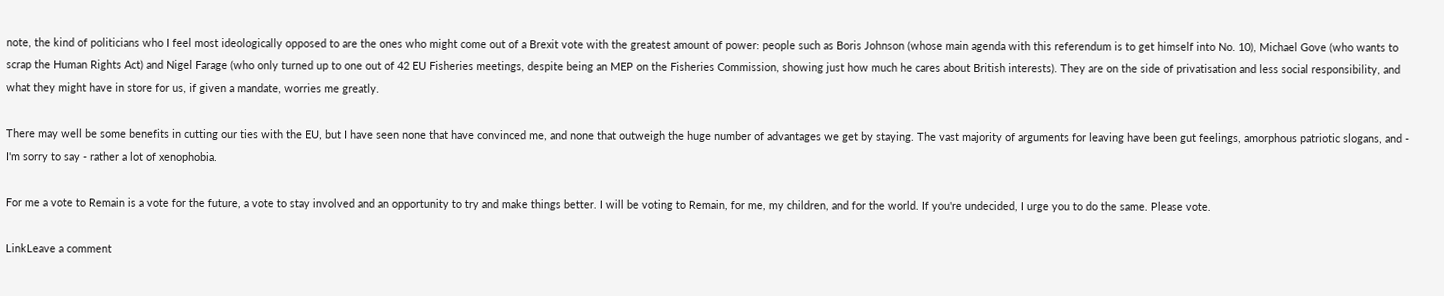note, the kind of politicians who I feel most ideologically opposed to are the ones who might come out of a Brexit vote with the greatest amount of power: people such as Boris Johnson (whose main agenda with this referendum is to get himself into No. 10), Michael Gove (who wants to scrap the Human Rights Act) and Nigel Farage (who only turned up to one out of 42 EU Fisheries meetings, despite being an MEP on the Fisheries Commission, showing just how much he cares about British interests). They are on the side of privatisation and less social responsibility, and what they might have in store for us, if given a mandate, worries me greatly.

There may well be some benefits in cutting our ties with the EU, but I have seen none that have convinced me, and none that outweigh the huge number of advantages we get by staying. The vast majority of arguments for leaving have been gut feelings, amorphous patriotic slogans, and - I'm sorry to say - rather a lot of xenophobia.

For me a vote to Remain is a vote for the future, a vote to stay involved and an opportunity to try and make things better. I will be voting to Remain, for me, my children, and for the world. If you're undecided, I urge you to do the same. Please vote.

LinkLeave a comment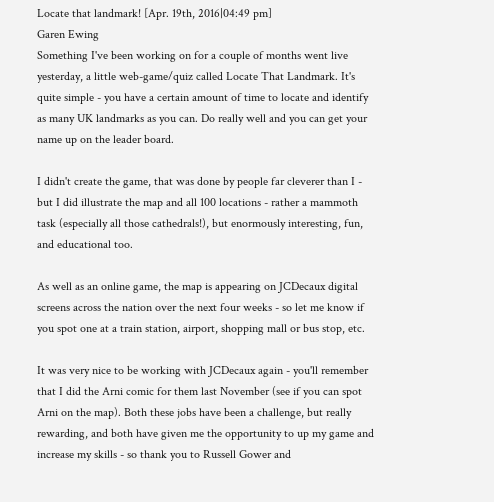Locate that landmark! [Apr. 19th, 2016|04:49 pm]
Garen Ewing
Something I've been working on for a couple of months went live yesterday, a little web-game/quiz called Locate That Landmark. It's quite simple - you have a certain amount of time to locate and identify as many UK landmarks as you can. Do really well and you can get your name up on the leader board.

I didn't create the game, that was done by people far cleverer than I - but I did illustrate the map and all 100 locations - rather a mammoth task (especially all those cathedrals!), but enormously interesting, fun, and educational too.

As well as an online game, the map is appearing on JCDecaux digital screens across the nation over the next four weeks - so let me know if you spot one at a train station, airport, shopping mall or bus stop, etc.

It was very nice to be working with JCDecaux again - you'll remember that I did the Arni comic for them last November (see if you can spot Arni on the map). Both these jobs have been a challenge, but really rewarding, and both have given me the opportunity to up my game and increase my skills - so thank you to Russell Gower and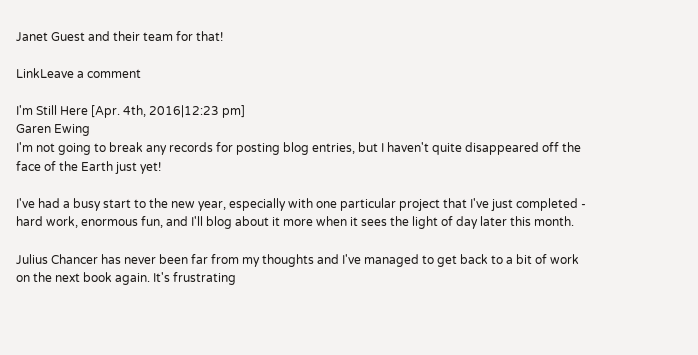Janet Guest and their team for that!

LinkLeave a comment

I'm Still Here [Apr. 4th, 2016|12:23 pm]
Garen Ewing
I'm not going to break any records for posting blog entries, but I haven't quite disappeared off the face of the Earth just yet!

I've had a busy start to the new year, especially with one particular project that I've just completed - hard work, enormous fun, and I'll blog about it more when it sees the light of day later this month.

Julius Chancer has never been far from my thoughts and I've managed to get back to a bit of work on the next book again. It's frustrating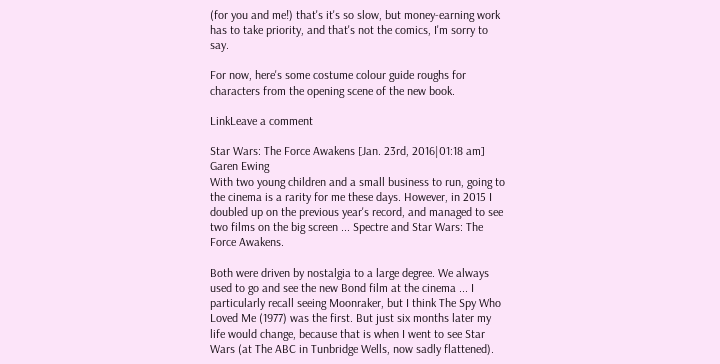(for you and me!) that's it's so slow, but money-earning work has to take priority, and that's not the comics, I'm sorry to say.

For now, here's some costume colour guide roughs for characters from the opening scene of the new book.

LinkLeave a comment

Star Wars: The Force Awakens [Jan. 23rd, 2016|01:18 am]
Garen Ewing
With two young children and a small business to run, going to the cinema is a rarity for me these days. However, in 2015 I doubled up on the previous year's record, and managed to see two films on the big screen ... Spectre and Star Wars: The Force Awakens.

Both were driven by nostalgia to a large degree. We always used to go and see the new Bond film at the cinema ... I particularly recall seeing Moonraker, but I think The Spy Who Loved Me (1977) was the first. But just six months later my life would change, because that is when I went to see Star Wars (at The ABC in Tunbridge Wells, now sadly flattened).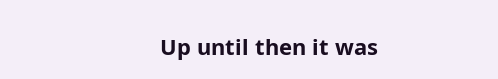Up until then it was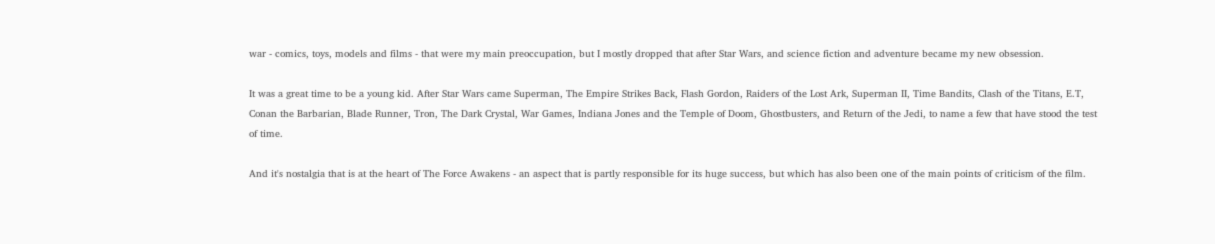war - comics, toys, models and films - that were my main preoccupation, but I mostly dropped that after Star Wars, and science fiction and adventure became my new obsession.

It was a great time to be a young kid. After Star Wars came Superman, The Empire Strikes Back, Flash Gordon, Raiders of the Lost Ark, Superman II, Time Bandits, Clash of the Titans, E.T, Conan the Barbarian, Blade Runner, Tron, The Dark Crystal, War Games, Indiana Jones and the Temple of Doom, Ghostbusters, and Return of the Jedi, to name a few that have stood the test of time.

And it's nostalgia that is at the heart of The Force Awakens - an aspect that is partly responsible for its huge success, but which has also been one of the main points of criticism of the film.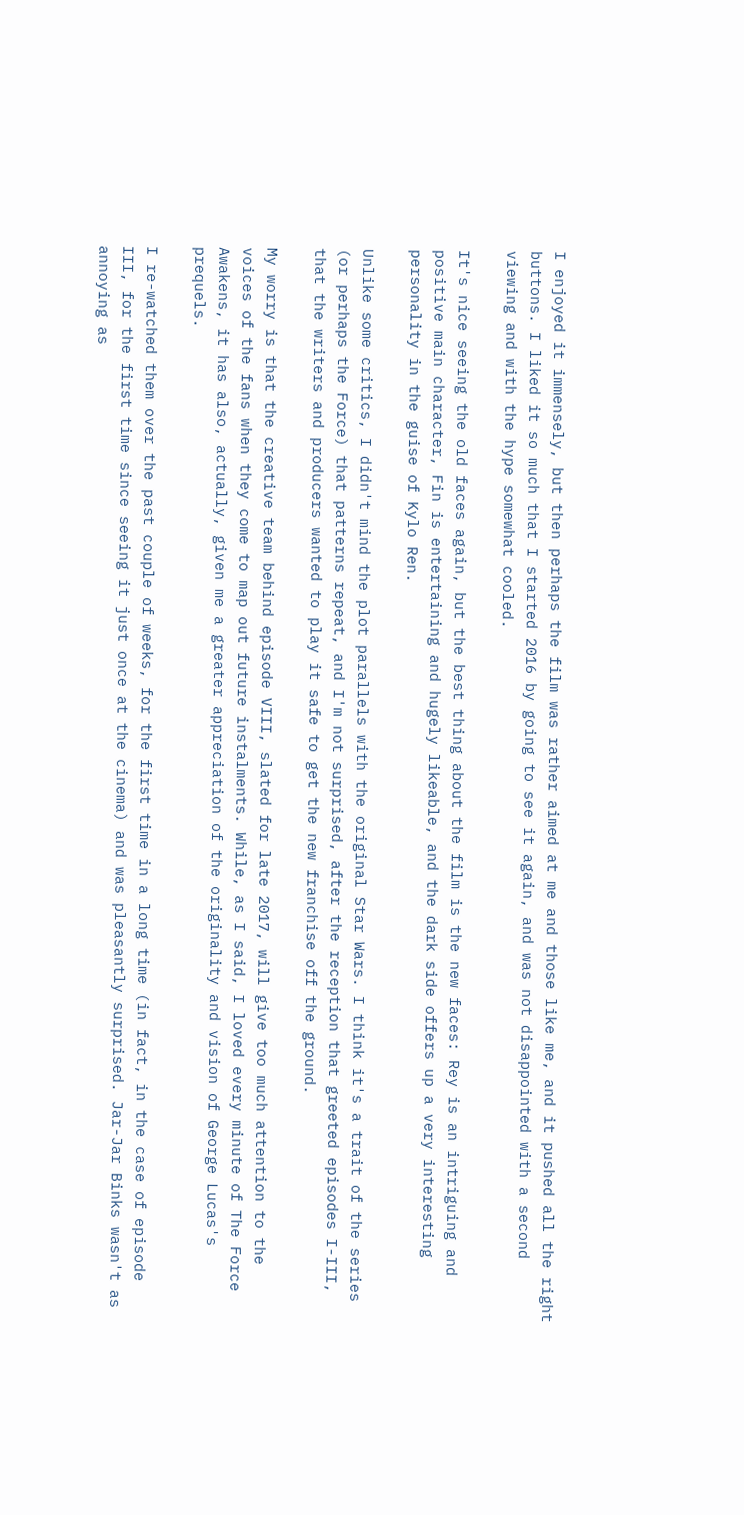I enjoyed it immensely, but then perhaps the film was rather aimed at me and those like me, and it pushed all the right buttons. I liked it so much that I started 2016 by going to see it again, and was not disappointed with a second viewing and with the hype somewhat cooled.

It's nice seeing the old faces again, but the best thing about the film is the new faces: Rey is an intriguing and positive main character, Fin is entertaining and hugely likeable, and the dark side offers up a very interesting personality in the guise of Kylo Ren.

Unlike some critics, I didn't mind the plot parallels with the original Star Wars. I think it's a trait of the series (or perhaps the Force) that patterns repeat, and I'm not surprised, after the reception that greeted episodes I-III, that the writers and producers wanted to play it safe to get the new franchise off the ground.

My worry is that the creative team behind episode VIII, slated for late 2017, will give too much attention to the voices of the fans when they come to map out future instalments. While, as I said, I loved every minute of The Force Awakens, it has also, actually, given me a greater appreciation of the originality and vision of George Lucas's prequels.

I re-watched them over the past couple of weeks, for the first time in a long time (in fact, in the case of episode III, for the first time since seeing it just once at the cinema) and was pleasantly surprised. Jar-Jar Binks wasn't as annoying as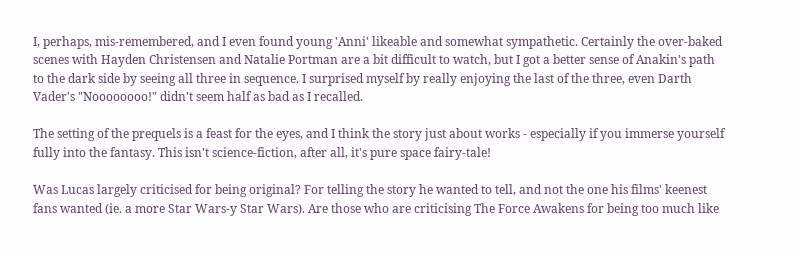I, perhaps, mis-remembered, and I even found young 'Anni' likeable and somewhat sympathetic. Certainly the over-baked scenes with Hayden Christensen and Natalie Portman are a bit difficult to watch, but I got a better sense of Anakin's path to the dark side by seeing all three in sequence. I surprised myself by really enjoying the last of the three, even Darth Vader's "Noooooooo!" didn't seem half as bad as I recalled.

The setting of the prequels is a feast for the eyes, and I think the story just about works - especially if you immerse yourself fully into the fantasy. This isn't science-fiction, after all, it's pure space fairy-tale!

Was Lucas largely criticised for being original? For telling the story he wanted to tell, and not the one his films' keenest fans wanted (ie. a more Star Wars-y Star Wars). Are those who are criticising The Force Awakens for being too much like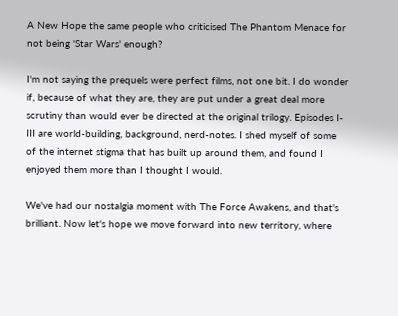A New Hope the same people who criticised The Phantom Menace for not being 'Star Wars' enough?

I'm not saying the prequels were perfect films, not one bit. I do wonder if, because of what they are, they are put under a great deal more scrutiny than would ever be directed at the original trilogy. Episodes I-III are world-building, background, nerd-notes. I shed myself of some of the internet stigma that has built up around them, and found I enjoyed them more than I thought I would.

We've had our nostalgia moment with The Force Awakens, and that's brilliant. Now let's hope we move forward into new territory, where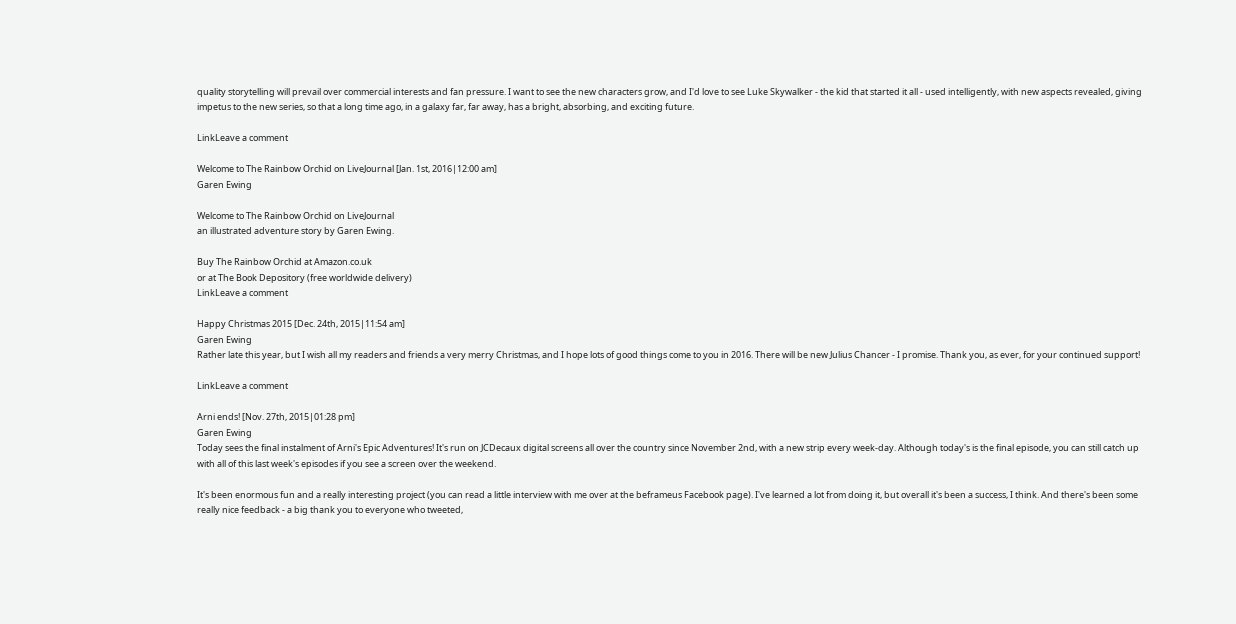quality storytelling will prevail over commercial interests and fan pressure. I want to see the new characters grow, and I'd love to see Luke Skywalker - the kid that started it all - used intelligently, with new aspects revealed, giving impetus to the new series, so that a long time ago, in a galaxy far, far away, has a bright, absorbing, and exciting future.

LinkLeave a comment

Welcome to The Rainbow Orchid on LiveJournal [Jan. 1st, 2016|12:00 am]
Garen Ewing

Welcome to The Rainbow Orchid on LiveJournal
an illustrated adventure story by Garen Ewing.

Buy The Rainbow Orchid at Amazon.co.uk
or at The Book Depository (free worldwide delivery)
LinkLeave a comment

Happy Christmas 2015 [Dec. 24th, 2015|11:54 am]
Garen Ewing
Rather late this year, but I wish all my readers and friends a very merry Christmas, and I hope lots of good things come to you in 2016. There will be new Julius Chancer - I promise. Thank you, as ever, for your continued support!

LinkLeave a comment

Arni ends! [Nov. 27th, 2015|01:28 pm]
Garen Ewing
Today sees the final instalment of Arni's Epic Adventures! It's run on JCDecaux digital screens all over the country since November 2nd, with a new strip every week-day. Although today's is the final episode, you can still catch up with all of this last week's episodes if you see a screen over the weekend.

It's been enormous fun and a really interesting project (you can read a little interview with me over at the beframeus Facebook page). I've learned a lot from doing it, but overall it's been a success, I think. And there's been some really nice feedback - a big thank you to everyone who tweeted,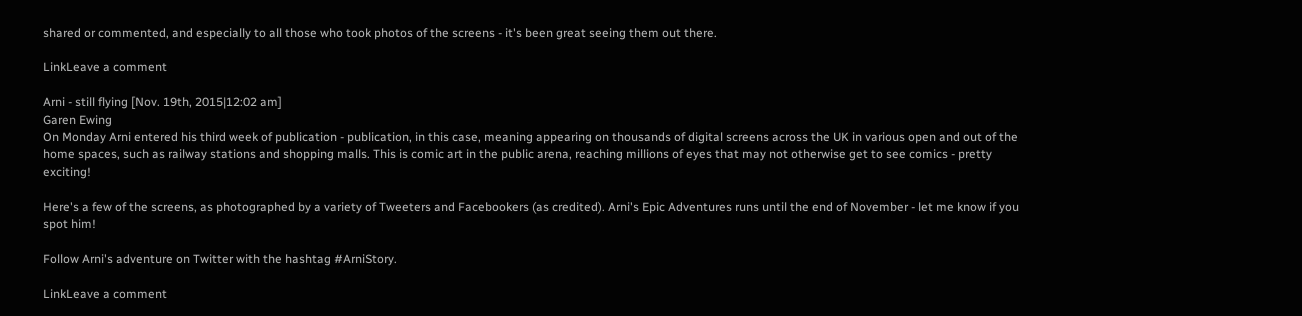shared or commented, and especially to all those who took photos of the screens - it's been great seeing them out there.

LinkLeave a comment

Arni - still flying [Nov. 19th, 2015|12:02 am]
Garen Ewing
On Monday Arni entered his third week of publication - publication, in this case, meaning appearing on thousands of digital screens across the UK in various open and out of the home spaces, such as railway stations and shopping malls. This is comic art in the public arena, reaching millions of eyes that may not otherwise get to see comics - pretty exciting!

Here's a few of the screens, as photographed by a variety of Tweeters and Facebookers (as credited). Arni's Epic Adventures runs until the end of November - let me know if you spot him!

Follow Arni's adventure on Twitter with the hashtag #ArniStory.

LinkLeave a comment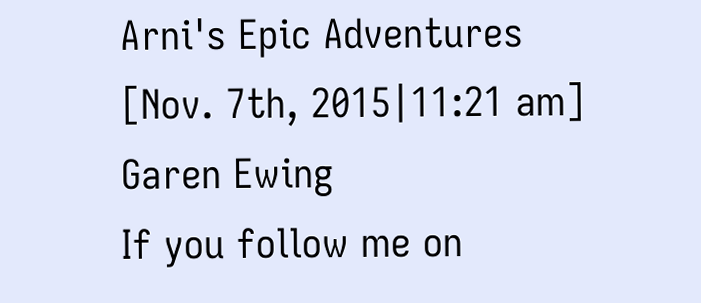Arni's Epic Adventures [Nov. 7th, 2015|11:21 am]
Garen Ewing
If you follow me on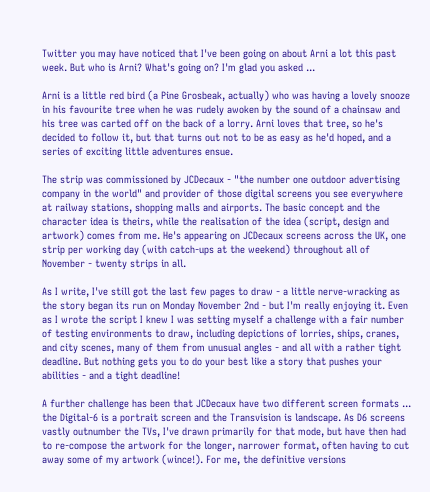Twitter you may have noticed that I've been going on about Arni a lot this past week. But who is Arni? What's going on? I'm glad you asked ...

Arni is a little red bird (a Pine Grosbeak, actually) who was having a lovely snooze in his favourite tree when he was rudely awoken by the sound of a chainsaw and his tree was carted off on the back of a lorry. Arni loves that tree, so he's decided to follow it, but that turns out not to be as easy as he'd hoped, and a series of exciting little adventures ensue.

The strip was commissioned by JCDecaux - "the number one outdoor advertising company in the world" and provider of those digital screens you see everywhere at railway stations, shopping malls and airports. The basic concept and the character idea is theirs, while the realisation of the idea (script, design and artwork) comes from me. He's appearing on JCDecaux screens across the UK, one strip per working day (with catch-ups at the weekend) throughout all of November - twenty strips in all.

As I write, I've still got the last few pages to draw - a little nerve-wracking as the story began its run on Monday November 2nd - but I'm really enjoying it. Even as I wrote the script I knew I was setting myself a challenge with a fair number of testing environments to draw, including depictions of lorries, ships, cranes, and city scenes, many of them from unusual angles - and all with a rather tight deadline. But nothing gets you to do your best like a story that pushes your abilities - and a tight deadline!

A further challenge has been that JCDecaux have two different screen formats ... the Digital-6 is a portrait screen and the Transvision is landscape. As D6 screens vastly outnumber the TVs, I've drawn primarily for that mode, but have then had to re-compose the artwork for the longer, narrower format, often having to cut away some of my artwork (wince!). For me, the definitive versions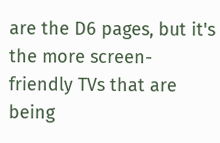are the D6 pages, but it's the more screen-friendly TVs that are being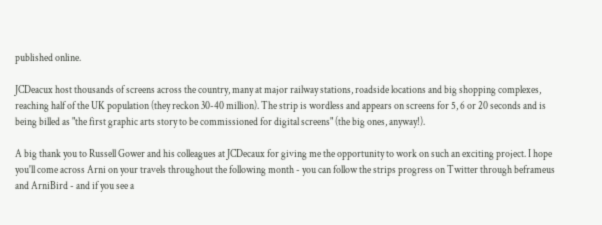published online.

JCDeacux host thousands of screens across the country, many at major railway stations, roadside locations and big shopping complexes, reaching half of the UK population (they reckon 30-40 million). The strip is wordless and appears on screens for 5, 6 or 20 seconds and is being billed as "the first graphic arts story to be commissioned for digital screens" (the big ones, anyway!).

A big thank you to Russell Gower and his colleagues at JCDecaux for giving me the opportunity to work on such an exciting project. I hope you'll come across Arni on your travels throughout the following month - you can follow the strips progress on Twitter through beframeus and ArniBird - and if you see a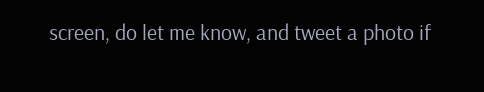screen, do let me know, and tweet a photo if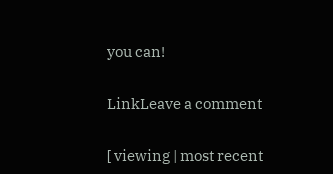you can!

LinkLeave a comment

[ viewing | most recent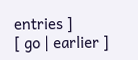entries ]
[ go | earlier ]